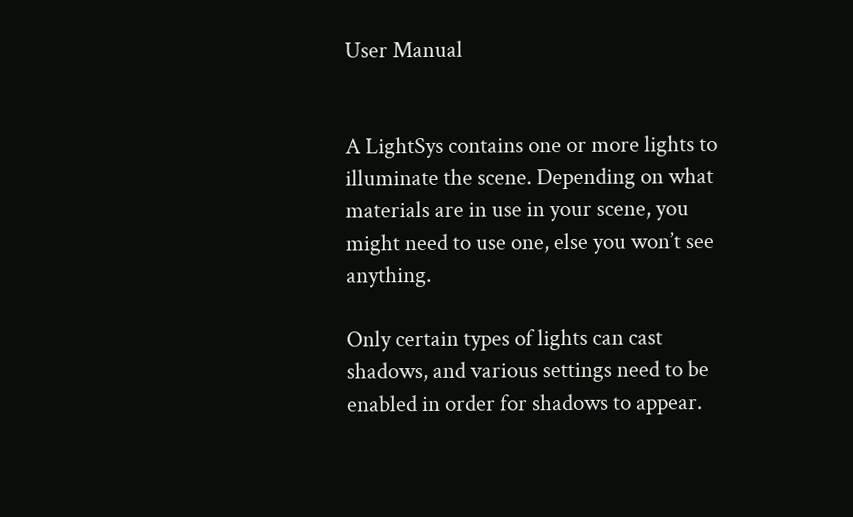User Manual


A LightSys contains one or more lights to illuminate the scene. Depending on what materials are in use in your scene, you might need to use one, else you won’t see anything.

Only certain types of lights can cast shadows, and various settings need to be enabled in order for shadows to appear.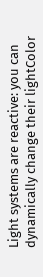Light systems are reactive: you can dynamically change their lightColor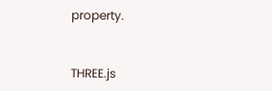property.


THREE.js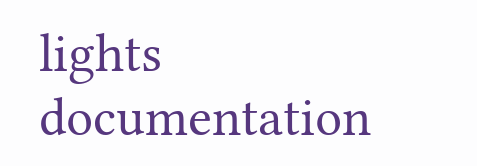lights documentation